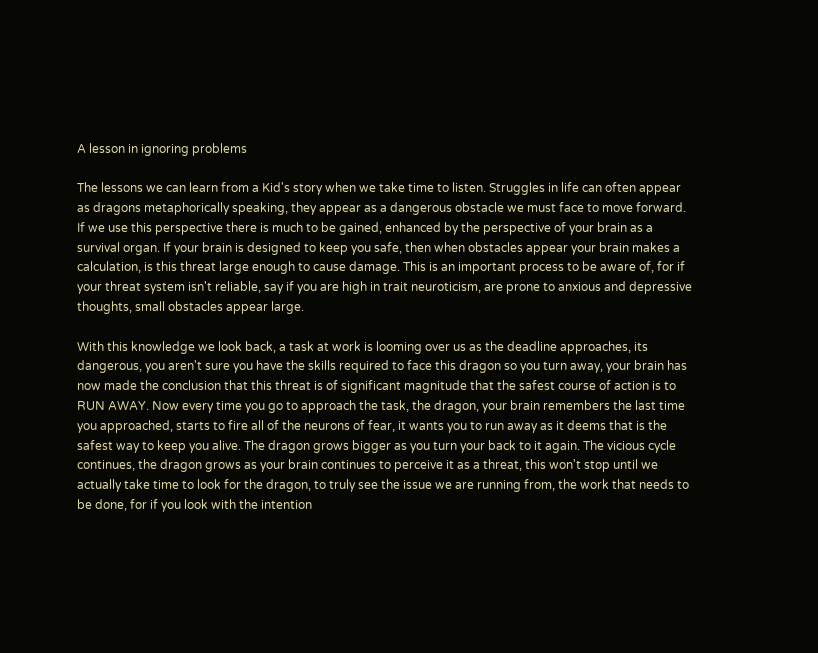A lesson in ignoring problems

The lessons we can learn from a Kid's story when we take time to listen. Struggles in life can often appear as dragons metaphorically speaking, they appear as a dangerous obstacle we must face to move forward. If we use this perspective there is much to be gained, enhanced by the perspective of your brain as a survival organ. If your brain is designed to keep you safe, then when obstacles appear your brain makes a calculation, is this threat large enough to cause damage. This is an important process to be aware of, for if your threat system isn't reliable, say if you are high in trait neuroticism, are prone to anxious and depressive thoughts, small obstacles appear large.

With this knowledge we look back, a task at work is looming over us as the deadline approaches, its dangerous, you aren't sure you have the skills required to face this dragon so you turn away, your brain has now made the conclusion that this threat is of significant magnitude that the safest course of action is to RUN AWAY. Now every time you go to approach the task, the dragon, your brain remembers the last time you approached, starts to fire all of the neurons of fear, it wants you to run away as it deems that is the safest way to keep you alive. The dragon grows bigger as you turn your back to it again. The vicious cycle continues, the dragon grows as your brain continues to perceive it as a threat, this won't stop until we actually take time to look for the dragon, to truly see the issue we are running from, the work that needs to be done, for if you look with the intention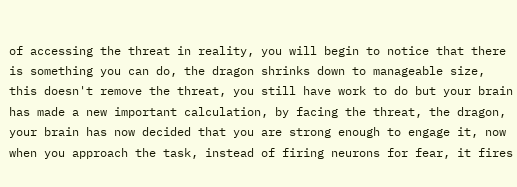of accessing the threat in reality, you will begin to notice that there is something you can do, the dragon shrinks down to manageable size, this doesn't remove the threat, you still have work to do but your brain has made a new important calculation, by facing the threat, the dragon, your brain has now decided that you are strong enough to engage it, now when you approach the task, instead of firing neurons for fear, it fires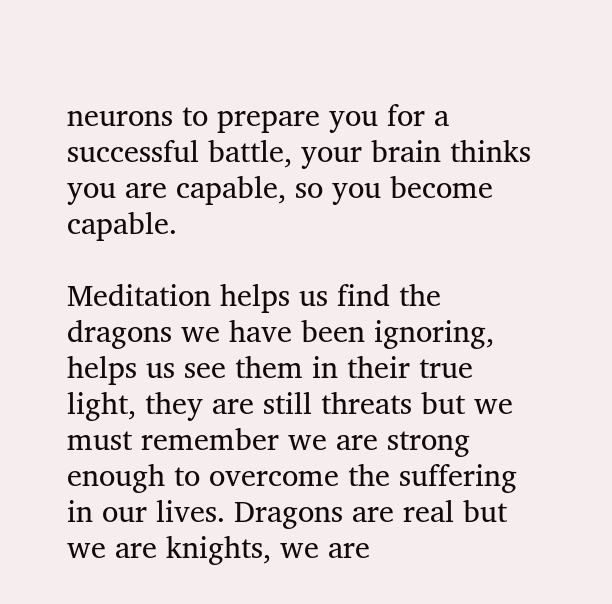neurons to prepare you for a successful battle, your brain thinks you are capable, so you become capable.

Meditation helps us find the dragons we have been ignoring, helps us see them in their true light, they are still threats but we must remember we are strong enough to overcome the suffering in our lives. Dragons are real but we are knights, we are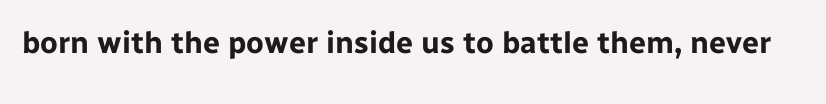born with the power inside us to battle them, never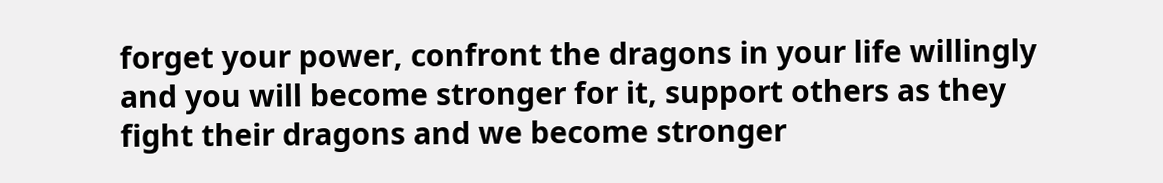forget your power, confront the dragons in your life willingly and you will become stronger for it, support others as they fight their dragons and we become stronger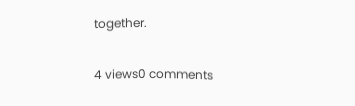together.

4 views0 comments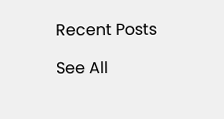Recent Posts

See All